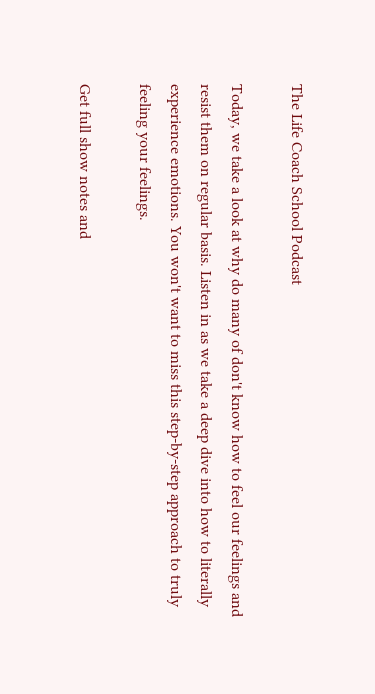The Life Coach School Podcast

Today, we take a look at why do many of don't know how to feel our feelings and resist them on regular basis. Listen in as we take a deep dive into how to literally experience emotions. You won't want to miss this step-by-step approach to truly feeling your feelings.

Get full show notes and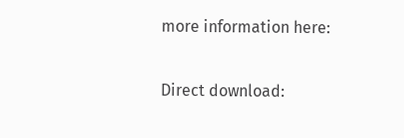more information here:

Direct download: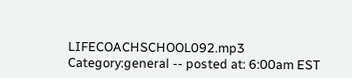LIFECOACHSCHOOL092.mp3
Category:general -- posted at: 6:00am EST